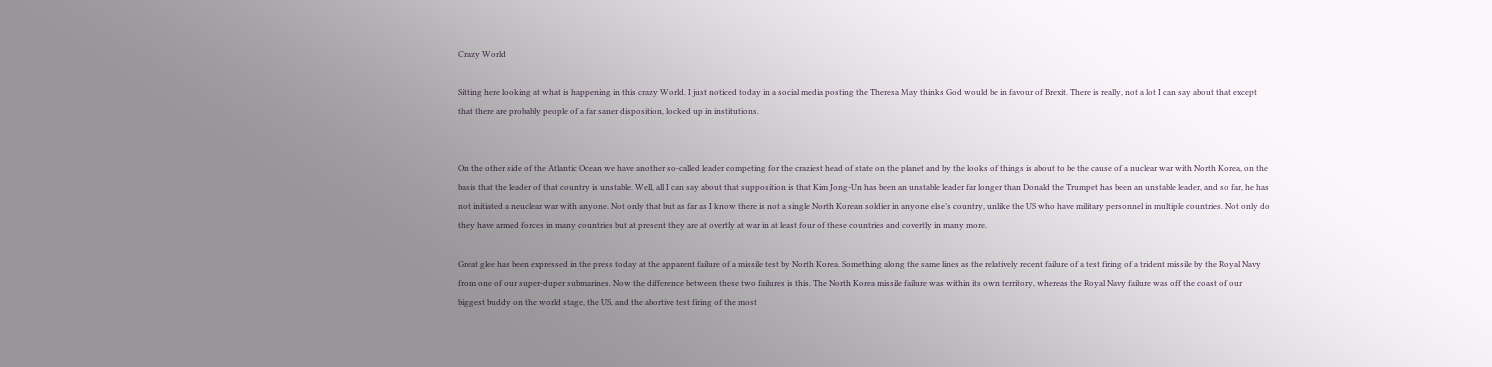Crazy World

Sitting here looking at what is happening in this crazy World. I just noticed today in a social media posting the Theresa May thinks God would be in favour of Brexit. There is really, not a lot I can say about that except that there are probably people of a far saner disposition, locked up in institutions.


On the other side of the Atlantic Ocean we have another so-called leader competing for the craziest head of state on the planet and by the looks of things is about to be the cause of a nuclear war with North Korea, on the basis that the leader of that country is unstable. Well, all I can say about that supposition is that Kim Jong-Un has been an unstable leader far longer than Donald the Trumpet has been an unstable leader, and so far, he has not initiated a neuclear war with anyone. Not only that but as far as I know there is not a single North Korean soldier in anyone else’s country, unlike the US who have military personnel in multiple countries. Not only do they have armed forces in many countries but at present they are at overtly at war in at least four of these countries and covertly in many more.

Great glee has been expressed in the press today at the apparent failure of a missile test by North Korea. Something along the same lines as the relatively recent failure of a test firing of a trident missile by the Royal Navy from one of our super-duper submarines. Now the difference between these two failures is this. The North Korea missile failure was within its own territory, whereas the Royal Navy failure was off the coast of our biggest buddy on the world stage, the US, and the abortive test firing of the most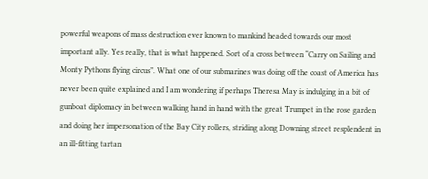powerful weapons of mass destruction ever known to mankind headed towards our most important ally. Yes really, that is what happened. Sort of a cross between “Carry on Sailing and Monty Pythons flying circus”. What one of our submarines was doing off the coast of America has never been quite explained and I am wondering if perhaps Theresa May is indulging in a bit of gunboat diplomacy in between walking hand in hand with the great Trumpet in the rose garden and doing her impersonation of the Bay City rollers, striding along Downing street resplendent in an ill-fitting tartan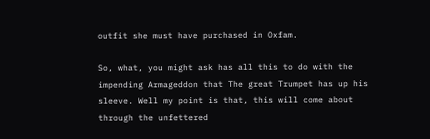outfit she must have purchased in Oxfam.

So, what, you might ask has all this to do with the impending Armageddon that The great Trumpet has up his sleeve. Well my point is that, this will come about through the unfettered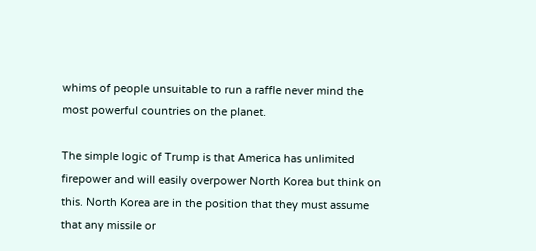whims of people unsuitable to run a raffle never mind the most powerful countries on the planet.

The simple logic of Trump is that America has unlimited firepower and will easily overpower North Korea but think on this. North Korea are in the position that they must assume that any missile or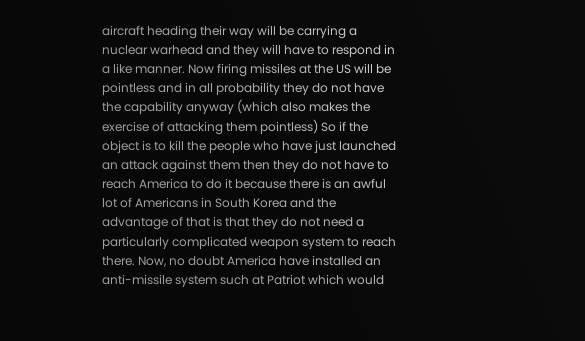aircraft heading their way will be carrying a nuclear warhead and they will have to respond in a like manner. Now firing missiles at the US will be pointless and in all probability they do not have the capability anyway (which also makes the exercise of attacking them pointless) So if the object is to kill the people who have just launched an attack against them then they do not have to reach America to do it because there is an awful lot of Americans in South Korea and the advantage of that is that they do not need a particularly complicated weapon system to reach there. Now, no doubt America have installed an anti-missile system such at Patriot which would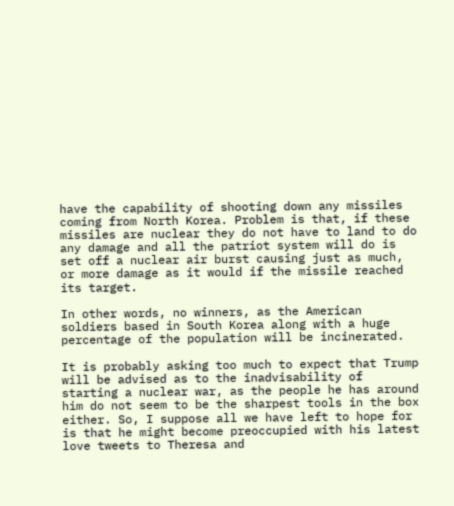have the capability of shooting down any missiles coming from North Korea. Problem is that, if these missiles are nuclear they do not have to land to do any damage and all the patriot system will do is set off a nuclear air burst causing just as much, or more damage as it would if the missile reached its target.

In other words, no winners, as the American soldiers based in South Korea along with a huge percentage of the population will be incinerated.

It is probably asking too much to expect that Trump will be advised as to the inadvisability of starting a nuclear war, as the people he has around him do not seem to be the sharpest tools in the box either. So, I suppose all we have left to hope for is that he might become preoccupied with his latest love tweets to Theresa and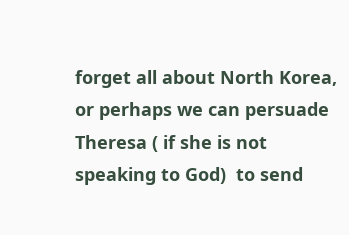forget all about North Korea, or perhaps we can persuade Theresa ( if she is not speaking to God)  to send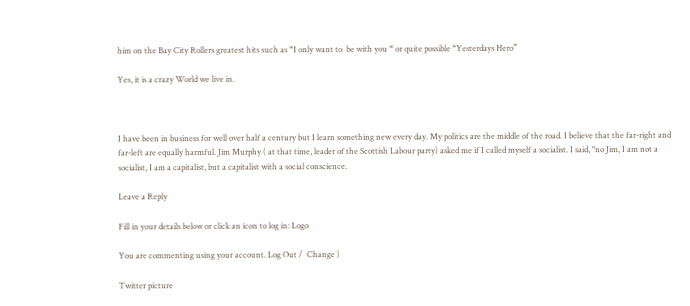him on the Bay City Rollers greatest hits such as “I only want to  be with you “ or quite possible “Yesterdays Hero”

Yes, it is a crazy World we live in.



I have been in business for well over half a century but I learn something new every day. My politics are the middle of the road. I believe that the far-right and far-left are equally harmful. Jim Murphy ( at that time, leader of the Scottish Labour party) asked me if I called myself a socialist. I said, "no Jim, I am not a socialist, I am a capitalist, but a capitalist with a social conscience.

Leave a Reply

Fill in your details below or click an icon to log in: Logo

You are commenting using your account. Log Out /  Change )

Twitter picture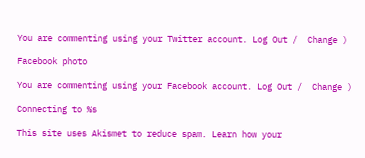You are commenting using your Twitter account. Log Out /  Change )

Facebook photo

You are commenting using your Facebook account. Log Out /  Change )

Connecting to %s

This site uses Akismet to reduce spam. Learn how your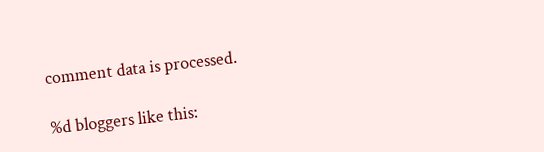comment data is processed.

%d bloggers like this: